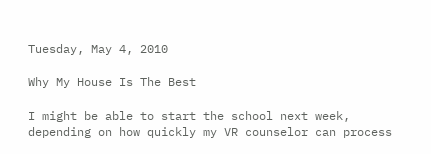Tuesday, May 4, 2010

Why My House Is The Best

I might be able to start the school next week, depending on how quickly my VR counselor can process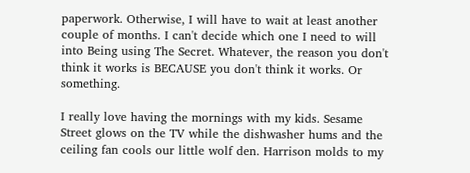paperwork. Otherwise, I will have to wait at least another couple of months. I can't decide which one I need to will into Being using The Secret. Whatever, the reason you don't think it works is BECAUSE you don't think it works. Or something.

I really love having the mornings with my kids. Sesame Street glows on the TV while the dishwasher hums and the ceiling fan cools our little wolf den. Harrison molds to my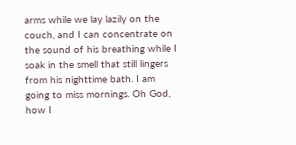arms while we lay lazily on the couch, and I can concentrate on the sound of his breathing while I soak in the smell that still lingers from his nighttime bath. I am going to miss mornings. Oh God, how I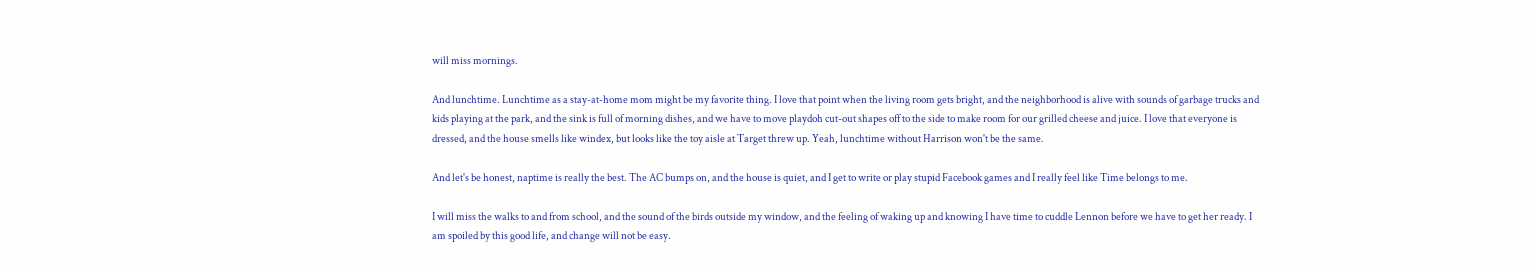will miss mornings.

And lunchtime. Lunchtime as a stay-at-home mom might be my favorite thing. I love that point when the living room gets bright, and the neighborhood is alive with sounds of garbage trucks and kids playing at the park, and the sink is full of morning dishes, and we have to move playdoh cut-out shapes off to the side to make room for our grilled cheese and juice. I love that everyone is dressed, and the house smells like windex, but looks like the toy aisle at Target threw up. Yeah, lunchtime without Harrison won't be the same.

And let's be honest, naptime is really the best. The AC bumps on, and the house is quiet, and I get to write or play stupid Facebook games and I really feel like Time belongs to me.

I will miss the walks to and from school, and the sound of the birds outside my window, and the feeling of waking up and knowing I have time to cuddle Lennon before we have to get her ready. I am spoiled by this good life, and change will not be easy.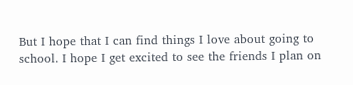But I hope that I can find things I love about going to school. I hope I get excited to see the friends I plan on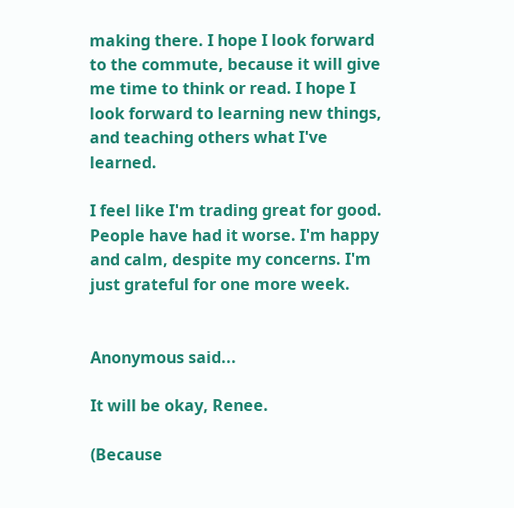making there. I hope I look forward to the commute, because it will give me time to think or read. I hope I look forward to learning new things, and teaching others what I've learned.

I feel like I'm trading great for good. People have had it worse. I'm happy and calm, despite my concerns. I'm just grateful for one more week.


Anonymous said...

It will be okay, Renee.

(Because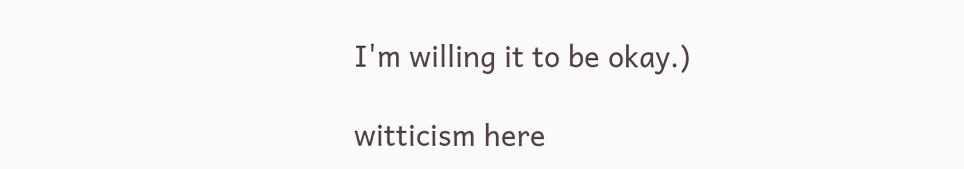I'm willing it to be okay.)

witticism here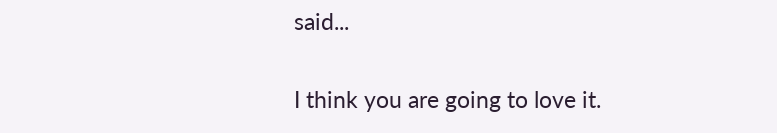said...

I think you are going to love it.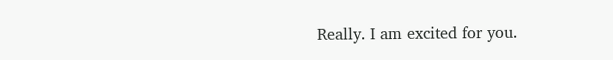Really. I am excited for you.